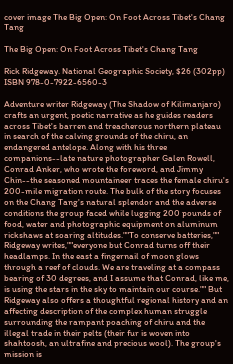cover image The Big Open: On Foot Across Tibet's Chang Tang

The Big Open: On Foot Across Tibet's Chang Tang

Rick Ridgeway. National Geographic Society, $26 (302pp) ISBN 978-0-7922-6560-3

Adventure writer Ridgeway (The Shadow of Kilimanjaro) crafts an urgent, poetic narrative as he guides readers across Tibet's barren and treacherous northern plateau in search of the calving grounds of the chiru, an endangered antelope. Along with his three companions--late nature photographer Galen Rowell, Conrad Anker, who wrote the foreword, and Jimmy Chin--the seasoned mountaineer traces the female chiru's 200-mile migration route. The bulk of the story focuses on the Chang Tang's natural splendor and the adverse conditions the group faced while lugging 200 pounds of food, water and photographic equipment on aluminum rickshaws at soaring altitudes.""To conserve batteries,"" Ridgeway writes,""everyone but Conrad turns off their headlamps. In the east a fingernail of moon glows through a reef of clouds. We are traveling at a compass bearing of 30 degrees, and I assume that Conrad, like me, is using the stars in the sky to maintain our course."" But Ridgeway also offers a thoughtful regional history and an affecting description of the complex human struggle surrounding the rampant poaching of chiru and the illegal trade in their pelts (their fur is woven into shahtoosh, an ultrafine and precious wool). The group's mission is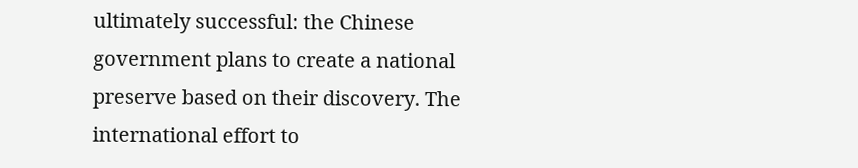ultimately successful: the Chinese government plans to create a national preserve based on their discovery. The international effort to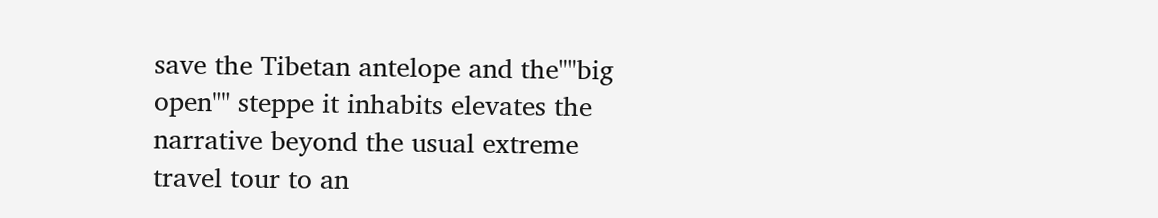save the Tibetan antelope and the""big open"" steppe it inhabits elevates the narrative beyond the usual extreme travel tour to an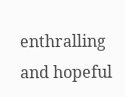enthralling and hopeful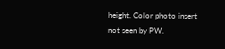height. Color photo insert not seen by PW.